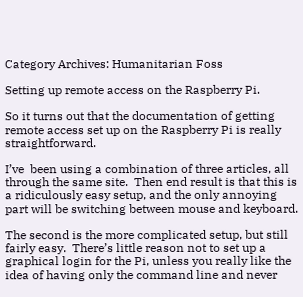Category Archives: Humanitarian Foss

Setting up remote access on the Raspberry Pi.

So it turns out that the documentation of getting remote access set up on the Raspberry Pi is really straightforward.

I’ve  been using a combination of three articles, all through the same site.  Then end result is that this is a ridiculously easy setup, and the only annoying part will be switching between mouse and keyboard.

The second is the more complicated setup, but still fairly easy.  There’s little reason not to set up a graphical login for the Pi, unless you really like the idea of having only the command line and never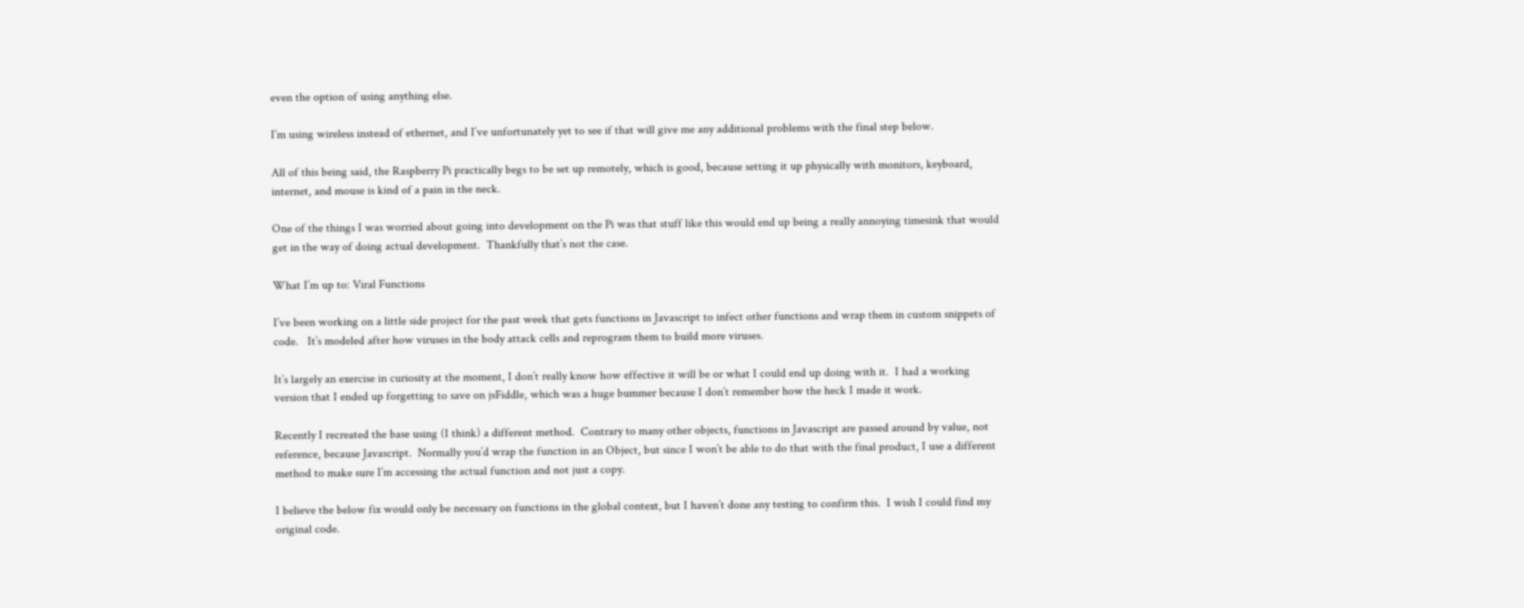even the option of using anything else.

I’m using wireless instead of ethernet, and I’ve unfortunately yet to see if that will give me any additional problems with the final step below.

All of this being said, the Raspberry Pi practically begs to be set up remotely, which is good, because setting it up physically with monitors, keyboard, internet, and mouse is kind of a pain in the neck.

One of the things I was worried about going into development on the Pi was that stuff like this would end up being a really annoying timesink that would get in the way of doing actual development.  Thankfully that’s not the case.

What I’m up to: Viral Functions

I’ve been working on a little side project for the past week that gets functions in Javascript to infect other functions and wrap them in custom snippets of code.   It’s modeled after how viruses in the body attack cells and reprogram them to build more viruses.

It’s largely an exercise in curiosity at the moment, I don’t really know how effective it will be or what I could end up doing with it.  I had a working version that I ended up forgetting to save on jsFiddle, which was a huge bummer because I don’t remember how the heck I made it work.

Recently I recreated the base using (I think) a different method.  Contrary to many other objects, functions in Javascript are passed around by value, not reference, because Javascript.  Normally you’d wrap the function in an Object, but since I won’t be able to do that with the final product, I use a different method to make sure I’m accessing the actual function and not just a copy.

I believe the below fix would only be necessary on functions in the global context, but I haven’t done any testing to confirm this.  I wish I could find my original code.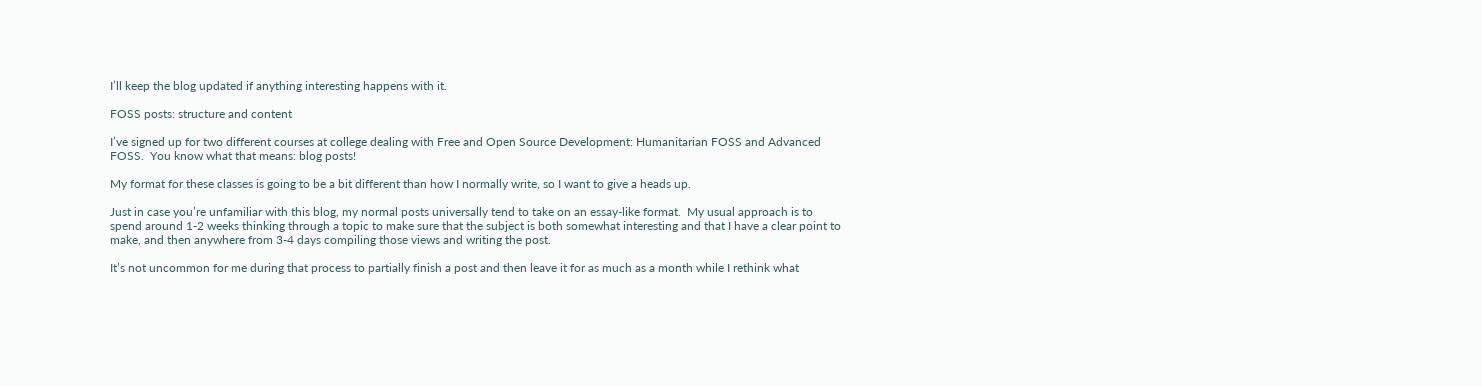I’ll keep the blog updated if anything interesting happens with it.

FOSS posts: structure and content

I’ve signed up for two different courses at college dealing with Free and Open Source Development: Humanitarian FOSS and Advanced FOSS.  You know what that means: blog posts!

My format for these classes is going to be a bit different than how I normally write, so I want to give a heads up.

Just in case you’re unfamiliar with this blog, my normal posts universally tend to take on an essay-like format.  My usual approach is to spend around 1-2 weeks thinking through a topic to make sure that the subject is both somewhat interesting and that I have a clear point to make, and then anywhere from 3-4 days compiling those views and writing the post.

It’s not uncommon for me during that process to partially finish a post and then leave it for as much as a month while I rethink what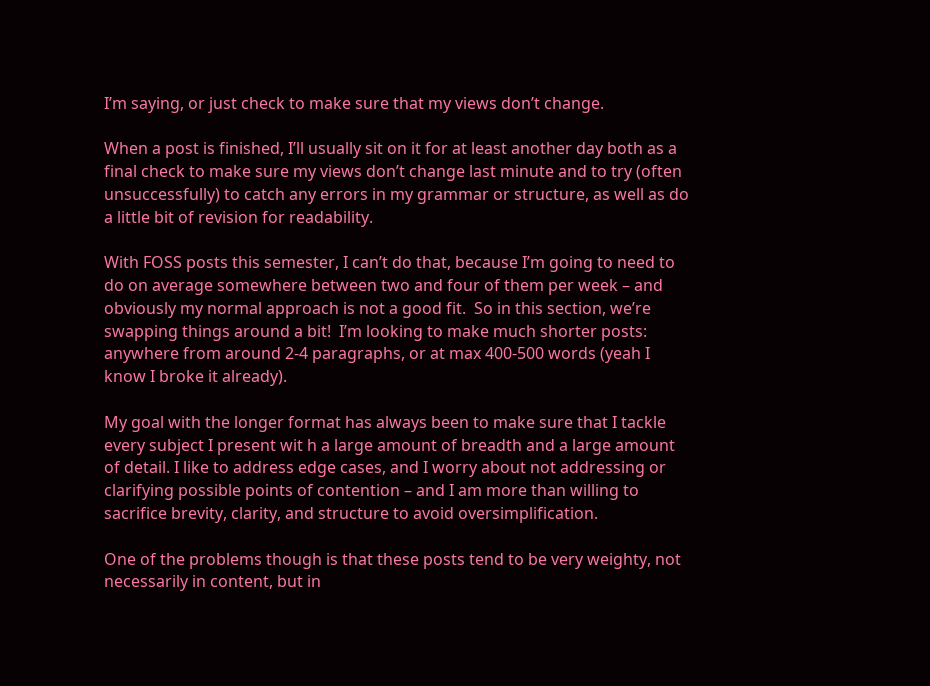I’m saying, or just check to make sure that my views don’t change.

When a post is finished, I’ll usually sit on it for at least another day both as a final check to make sure my views don’t change last minute and to try (often unsuccessfully) to catch any errors in my grammar or structure, as well as do a little bit of revision for readability.

With FOSS posts this semester, I can’t do that, because I’m going to need to do on average somewhere between two and four of them per week – and obviously my normal approach is not a good fit.  So in this section, we’re swapping things around a bit!  I’m looking to make much shorter posts: anywhere from around 2-4 paragraphs, or at max 400-500 words (yeah I know I broke it already).

My goal with the longer format has always been to make sure that I tackle every subject I present wit h a large amount of breadth and a large amount of detail. I like to address edge cases, and I worry about not addressing or clarifying possible points of contention – and I am more than willing to sacrifice brevity, clarity, and structure to avoid oversimplification.

One of the problems though is that these posts tend to be very weighty, not necessarily in content, but in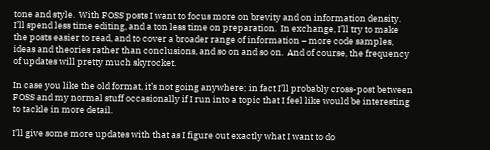tone and style.  With FOSS posts I want to focus more on brevity and on information density.  I’ll spend less time editing, and a ton less time on preparation.  In exchange, I’ll try to make the posts easier to read, and to cover a broader range of information – more code samples, ideas and theories rather than conclusions, and so on and so on.  And of course, the frequency of updates will pretty much skyrocket.

In case you like the old format, it’s not going anywhere; in fact I’ll probably cross-post between FOSS and my normal stuff occasionally if I run into a topic that I feel like would be interesting to tackle in more detail.

I’ll give some more updates with that as I figure out exactly what I want to do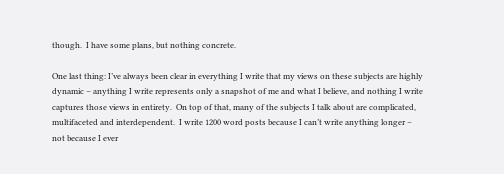though.  I have some plans, but nothing concrete.

One last thing: I’ve always been clear in everything I write that my views on these subjects are highly dynamic – anything I write represents only a snapshot of me and what I believe, and nothing I write captures those views in entirety.  On top of that, many of the subjects I talk about are complicated, multifaceted and interdependent.  I write 1200 word posts because I can’t write anything longer – not because I ever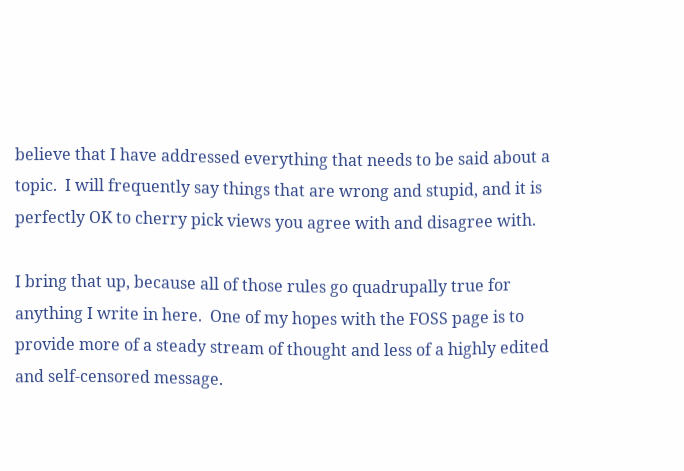believe that I have addressed everything that needs to be said about a topic.  I will frequently say things that are wrong and stupid, and it is perfectly OK to cherry pick views you agree with and disagree with.

I bring that up, because all of those rules go quadrupally true for anything I write in here.  One of my hopes with the FOSS page is to provide more of a steady stream of thought and less of a highly edited and self-censored message.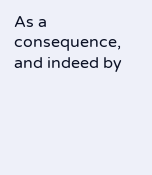As a consequence, and indeed by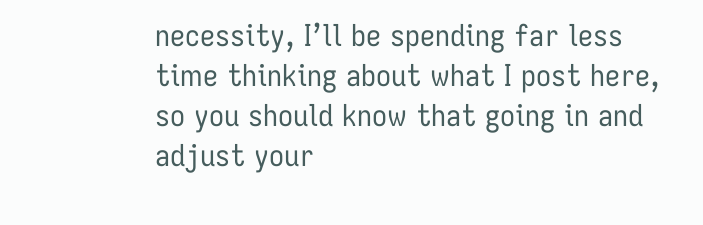necessity, I’ll be spending far less time thinking about what I post here, so you should know that going in and adjust your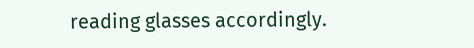reading glasses accordingly.